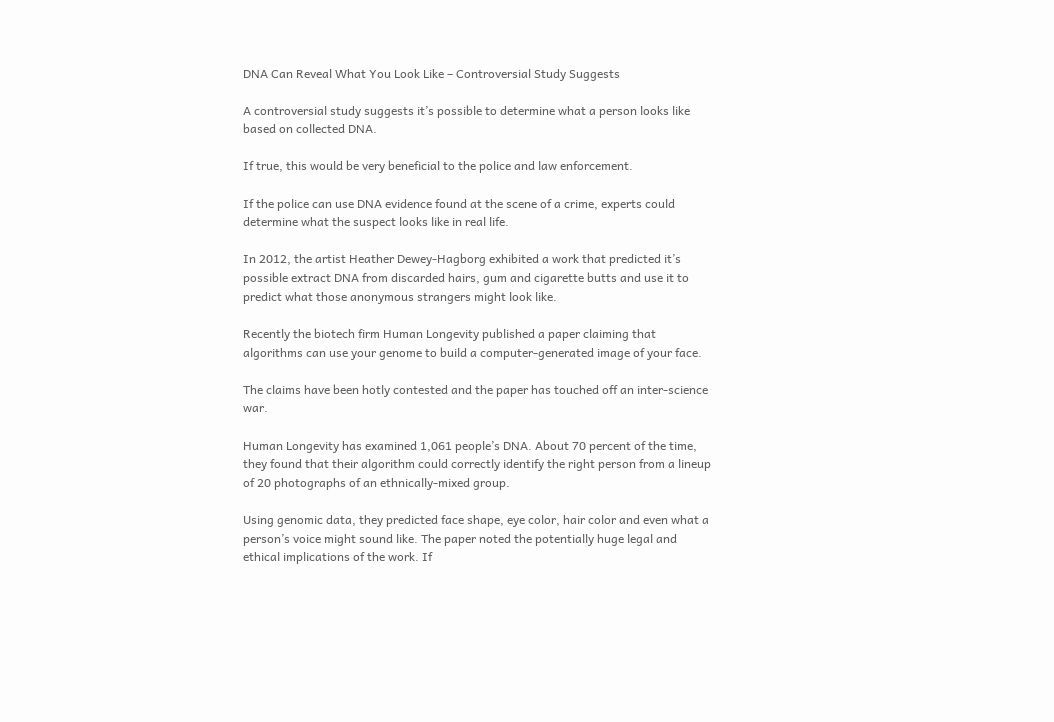DNA Can Reveal What You Look Like – Controversial Study Suggests

A controversial study suggests it’s possible to determine what a person looks like based on collected DNA.

If true, this would be very beneficial to the police and law enforcement.

If the police can use DNA evidence found at the scene of a crime, experts could determine what the suspect looks like in real life.

In 2012, the artist Heather Dewey-Hagborg exhibited a work that predicted it’s possible extract DNA from discarded hairs, gum and cigarette butts and use it to predict what those anonymous strangers might look like.

Recently the biotech firm Human Longevity published a paper claiming that algorithms can use your genome to build a computer-generated image of your face.

The claims have been hotly contested and the paper has touched off an inter-science war.

Human Longevity has examined 1,061 people’s DNA. About 70 percent of the time, they found that their algorithm could correctly identify the right person from a lineup of 20 photographs of an ethnically-mixed group.

Using genomic data, they predicted face shape, eye color, hair color and even what a person’s voice might sound like. The paper noted the potentially huge legal and ethical implications of the work. If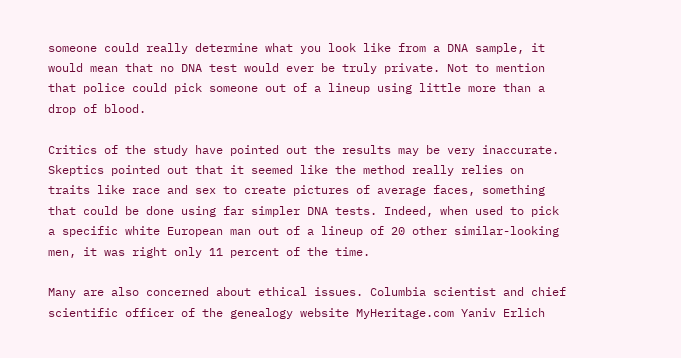someone could really determine what you look like from a DNA sample, it would mean that no DNA test would ever be truly private. Not to mention that police could pick someone out of a lineup using little more than a drop of blood.

Critics of the study have pointed out the results may be very inaccurate. Skeptics pointed out that it seemed like the method really relies on traits like race and sex to create pictures of average faces, something that could be done using far simpler DNA tests. Indeed, when used to pick a specific white European man out of a lineup of 20 other similar-looking men, it was right only 11 percent of the time.

Many are also concerned about ethical issues. Columbia scientist and chief scientific officer of the genealogy website MyHeritage.com Yaniv Erlich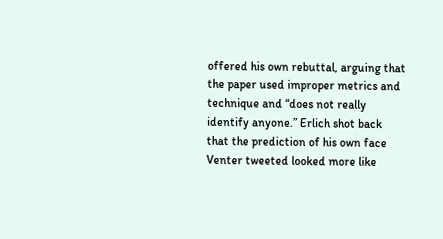offered his own rebuttal, arguing that the paper used improper metrics and technique and “does not really identify anyone.” Erlich shot back that the prediction of his own face Venter tweeted looked more like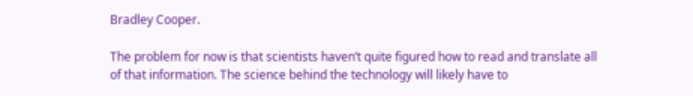Bradley Cooper.

The problem for now is that scientists haven’t quite figured how to read and translate all of that information. The science behind the technology will likely have to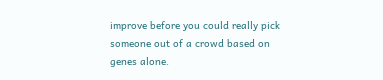improve before you could really pick someone out of a crowd based on genes alone.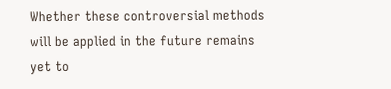Whether these controversial methods will be applied in the future remains yet to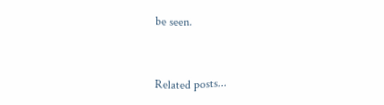be seen.


Related posts...